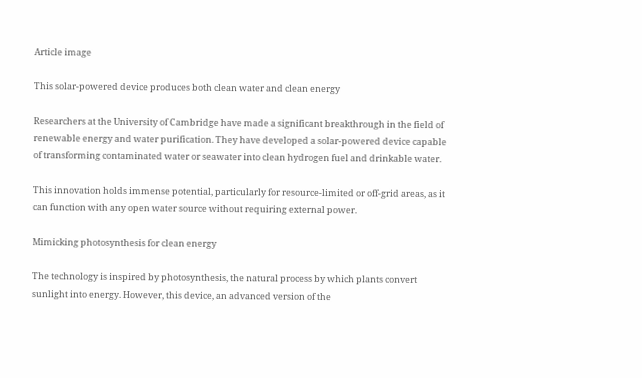Article image

This solar-powered device produces both clean water and clean energy

Researchers at the University of Cambridge have made a significant breakthrough in the field of renewable energy and water purification. They have developed a solar-powered device capable of transforming contaminated water or seawater into clean hydrogen fuel and drinkable water.

This innovation holds immense potential, particularly for resource-limited or off-grid areas, as it can function with any open water source without requiring external power.

Mimicking photosynthesis for clean energy

The technology is inspired by photosynthesis, the natural process by which plants convert sunlight into energy. However, this device, an advanced version of the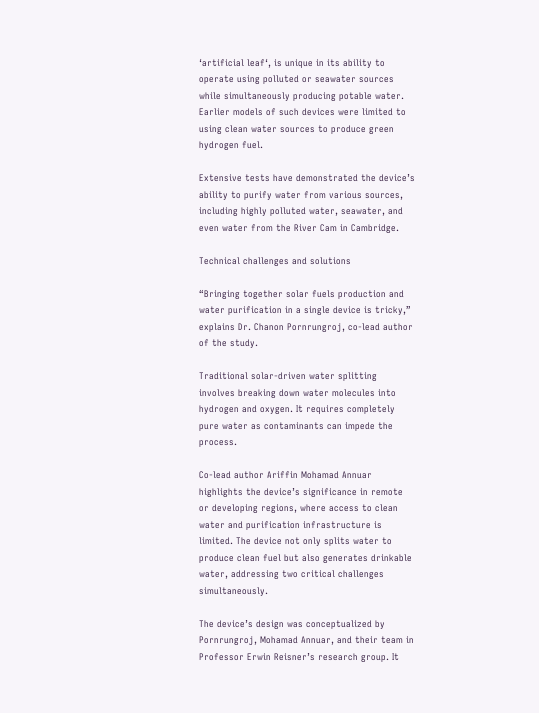‘artificial leaf‘, is unique in its ability to operate using polluted or seawater sources while simultaneously producing potable water. Earlier models of such devices were limited to using clean water sources to produce green hydrogen fuel.

Extensive tests have demonstrated the device’s ability to purify water from various sources, including highly polluted water, seawater, and even water from the River Cam in Cambridge.

Technical challenges and solutions

“Bringing together solar fuels production and water purification in a single device is tricky,” explains Dr. Chanon Pornrungroj, co-lead author of the study.

Traditional solar-driven water splitting involves breaking down water molecules into hydrogen and oxygen. It requires completely pure water as contaminants can impede the process.

Co-lead author Ariffin Mohamad Annuar highlights the device’s significance in remote or developing regions, where access to clean water and purification infrastructure is limited. The device not only splits water to produce clean fuel but also generates drinkable water, addressing two critical challenges simultaneously.

The device’s design was conceptualized by Pornrungroj, Mohamad Annuar, and their team in Professor Erwin Reisner’s research group. It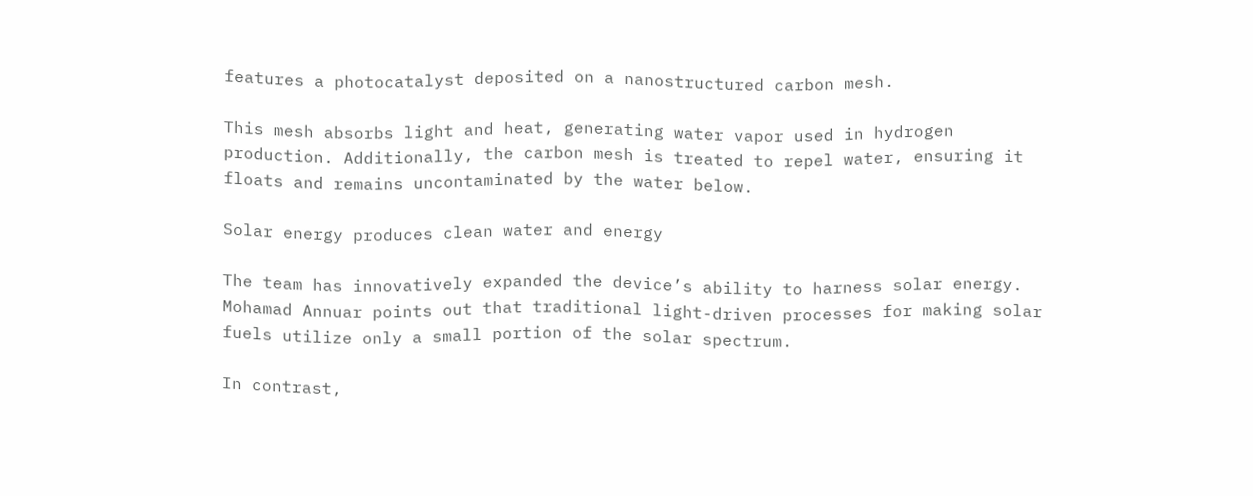features a photocatalyst deposited on a nanostructured carbon mesh.

This mesh absorbs light and heat, generating water vapor used in hydrogen production. Additionally, the carbon mesh is treated to repel water, ensuring it floats and remains uncontaminated by the water below.

Solar energy produces clean water and energy

The team has innovatively expanded the device’s ability to harness solar energy. Mohamad Annuar points out that traditional light-driven processes for making solar fuels utilize only a small portion of the solar spectrum.

In contrast,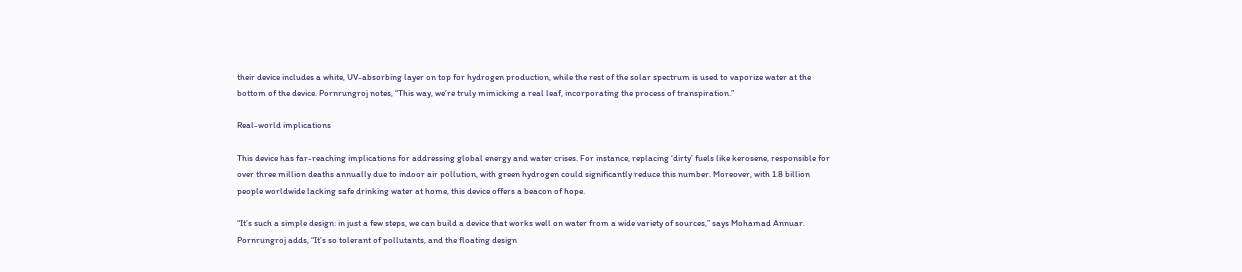their device includes a white, UV-absorbing layer on top for hydrogen production, while the rest of the solar spectrum is used to vaporize water at the bottom of the device. Pornrungroj notes, “This way, we’re truly mimicking a real leaf, incorporating the process of transpiration.”

Real-world implications

This device has far-reaching implications for addressing global energy and water crises. For instance, replacing ‘dirty’ fuels like kerosene, responsible for over three million deaths annually due to indoor air pollution, with green hydrogen could significantly reduce this number. Moreover, with 1.8 billion people worldwide lacking safe drinking water at home, this device offers a beacon of hope.

“It’s such a simple design: in just a few steps, we can build a device that works well on water from a wide variety of sources,” says Mohamad Annuar. Pornrungroj adds, “It’s so tolerant of pollutants, and the floating design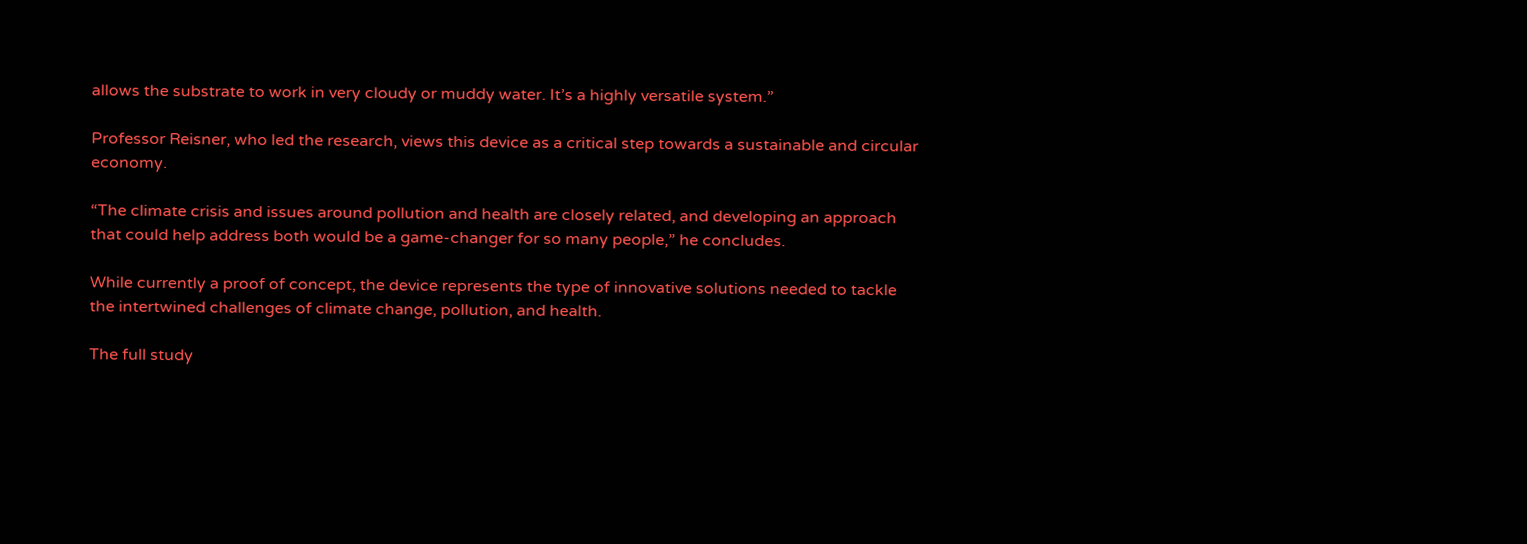allows the substrate to work in very cloudy or muddy water. It’s a highly versatile system.”

Professor Reisner, who led the research, views this device as a critical step towards a sustainable and circular economy.

“The climate crisis and issues around pollution and health are closely related, and developing an approach that could help address both would be a game-changer for so many people,” he concludes.

While currently a proof of concept, the device represents the type of innovative solutions needed to tackle the intertwined challenges of climate change, pollution, and health.

The full study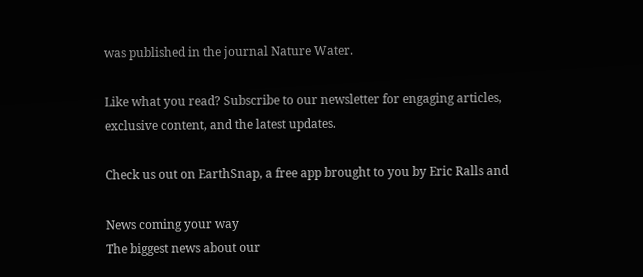was published in the journal Nature Water.

Like what you read? Subscribe to our newsletter for engaging articles, exclusive content, and the latest updates.

Check us out on EarthSnap, a free app brought to you by Eric Ralls and

News coming your way
The biggest news about our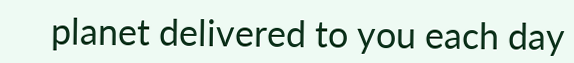planet delivered to you each day